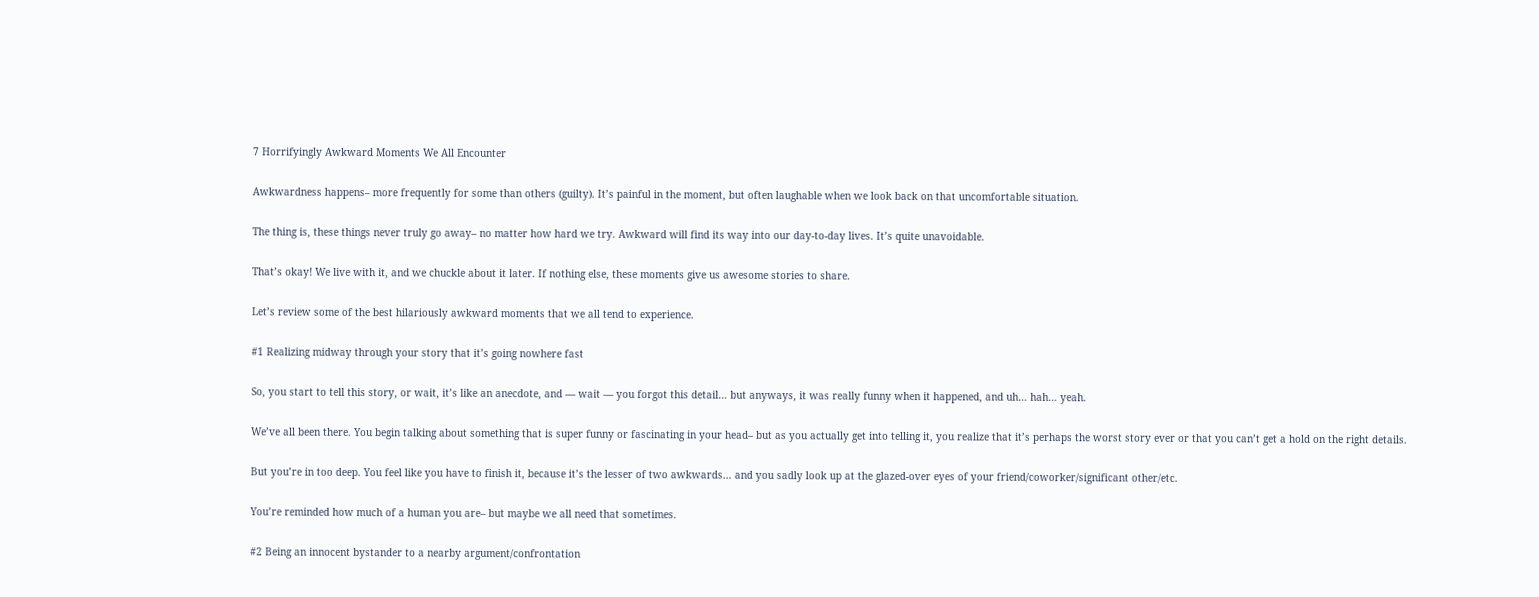7 Horrifyingly Awkward Moments We All Encounter

Awkwardness happens– more frequently for some than others (guilty). It’s painful in the moment, but often laughable when we look back on that uncomfortable situation.

The thing is, these things never truly go away– no matter how hard we try. Awkward will find its way into our day-to-day lives. It’s quite unavoidable.

That’s okay! We live with it, and we chuckle about it later. If nothing else, these moments give us awesome stories to share.

Let’s review some of the best hilariously awkward moments that we all tend to experience.

#1 Realizing midway through your story that it’s going nowhere fast

So, you start to tell this story, or wait, it’s like an anecdote, and — wait — you forgot this detail… but anyways, it was really funny when it happened, and uh… hah… yeah.

We’ve all been there. You begin talking about something that is super funny or fascinating in your head– but as you actually get into telling it, you realize that it’s perhaps the worst story ever or that you can’t get a hold on the right details.

But you’re in too deep. You feel like you have to finish it, because it’s the lesser of two awkwards… and you sadly look up at the glazed-over eyes of your friend/coworker/significant other/etc.

You’re reminded how much of a human you are– but maybe we all need that sometimes.

#2 Being an innocent bystander to a nearby argument/confrontation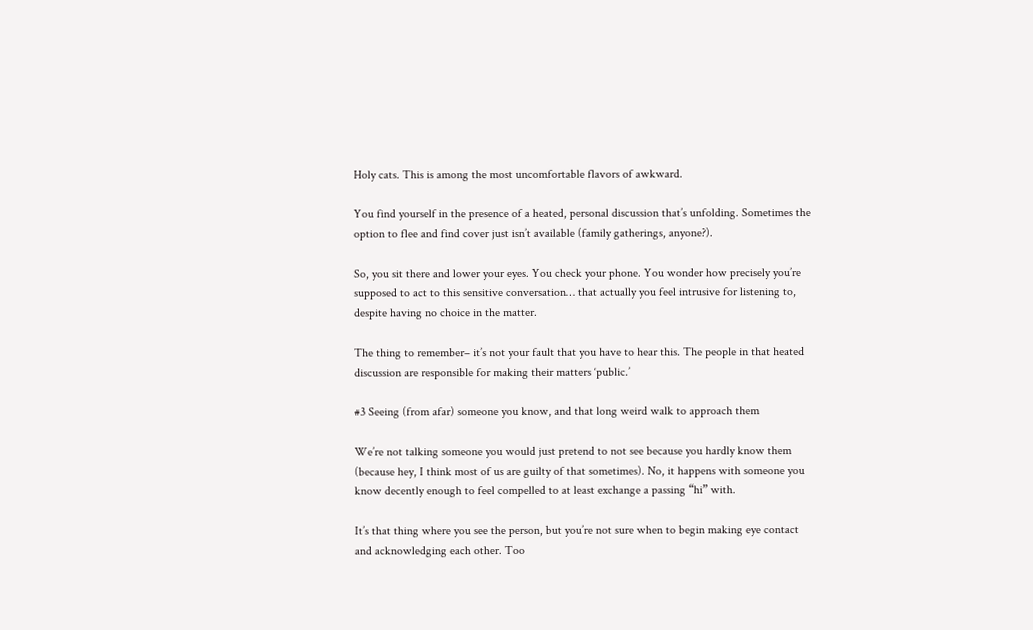Holy cats. This is among the most uncomfortable flavors of awkward.

You find yourself in the presence of a heated, personal discussion that’s unfolding. Sometimes the option to flee and find cover just isn’t available (family gatherings, anyone?).

So, you sit there and lower your eyes. You check your phone. You wonder how precisely you’re supposed to act to this sensitive conversation… that actually you feel intrusive for listening to, despite having no choice in the matter.

The thing to remember– it’s not your fault that you have to hear this. The people in that heated discussion are responsible for making their matters ‘public.’

#3 Seeing (from afar) someone you know, and that long weird walk to approach them

We’re not talking someone you would just pretend to not see because you hardly know them (because hey, I think most of us are guilty of that sometimes). No, it happens with someone you know decently enough to feel compelled to at least exchange a passing “hi” with.

It’s that thing where you see the person, but you’re not sure when to begin making eye contact and acknowledging each other. Too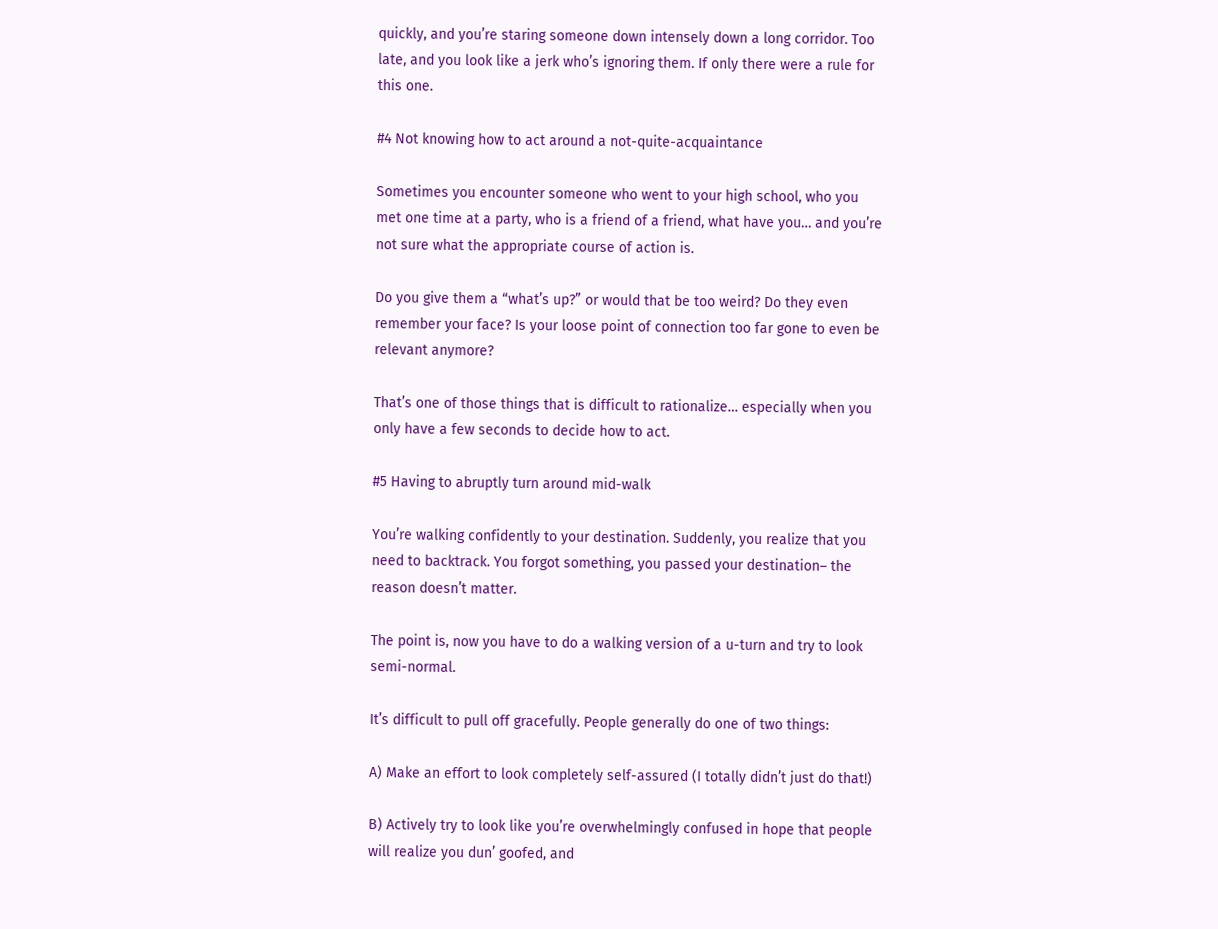quickly, and you’re staring someone down intensely down a long corridor. Too late, and you look like a jerk who’s ignoring them. If only there were a rule for this one.

#4 Not knowing how to act around a not-quite-acquaintance

Sometimes you encounter someone who went to your high school, who you met one time at a party, who is a friend of a friend, what have you… and you’re not sure what the appropriate course of action is.

Do you give them a “what’s up?” or would that be too weird? Do they even remember your face? Is your loose point of connection too far gone to even be relevant anymore?

That’s one of those things that is difficult to rationalize… especially when you only have a few seconds to decide how to act.

#5 Having to abruptly turn around mid-walk

You’re walking confidently to your destination. Suddenly, you realize that you need to backtrack. You forgot something, you passed your destination– the reason doesn’t matter.

The point is, now you have to do a walking version of a u-turn and try to look semi-normal.

It’s difficult to pull off gracefully. People generally do one of two things:

A) Make an effort to look completely self-assured (I totally didn’t just do that!)

B) Actively try to look like you’re overwhelmingly confused in hope that people will realize you dun’ goofed, and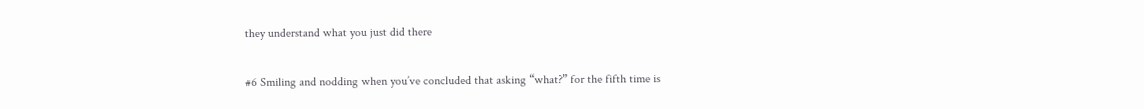they understand what you just did there

#6 Smiling and nodding when you’ve concluded that asking “what?” for the fifth time is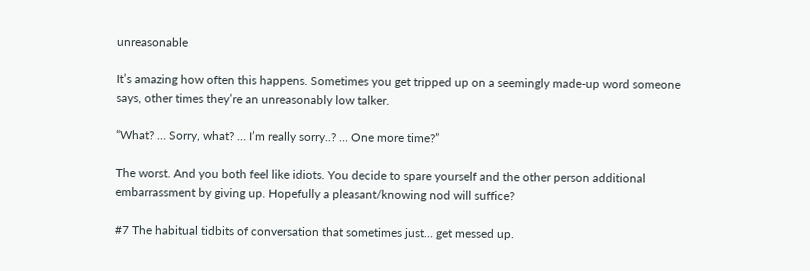unreasonable

It’s amazing how often this happens. Sometimes you get tripped up on a seemingly made-up word someone says, other times they’re an unreasonably low talker.

“What? … Sorry, what? … I’m really sorry..? … One more time?”

The worst. And you both feel like idiots. You decide to spare yourself and the other person additional embarrassment by giving up. Hopefully a pleasant/knowing nod will suffice?

#7 The habitual tidbits of conversation that sometimes just… get messed up.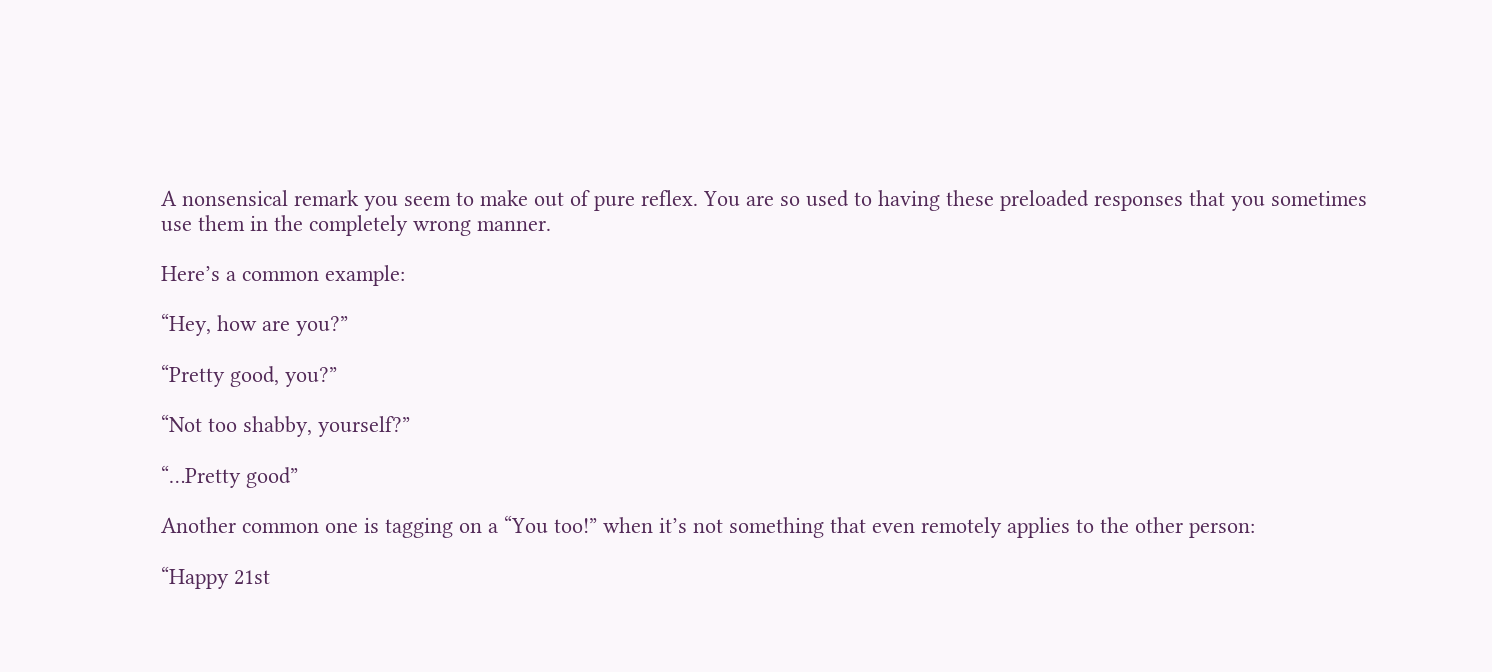A nonsensical remark you seem to make out of pure reflex. You are so used to having these preloaded responses that you sometimes use them in the completely wrong manner.

Here’s a common example:

“Hey, how are you?”

“Pretty good, you?”

“Not too shabby, yourself?”

“…Pretty good”

Another common one is tagging on a “You too!” when it’s not something that even remotely applies to the other person:

“Happy 21st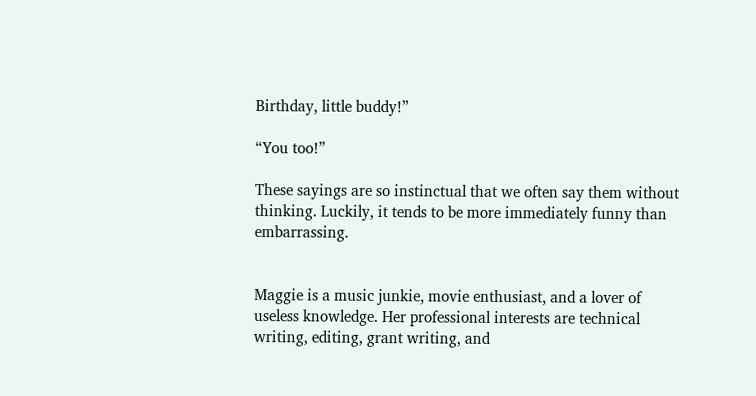Birthday, little buddy!”

“You too!”

These sayings are so instinctual that we often say them without thinking. Luckily, it tends to be more immediately funny than embarrassing.


Maggie is a music junkie, movie enthusiast, and a lover of useless knowledge. Her professional interests are technical writing, editing, grant writing, and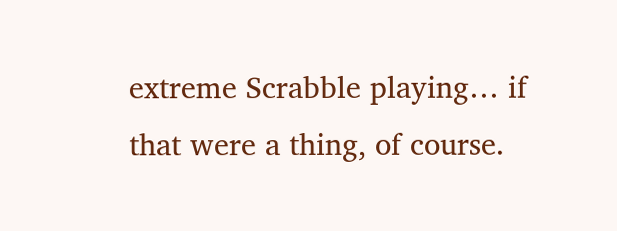extreme Scrabble playing… if that were a thing, of course.